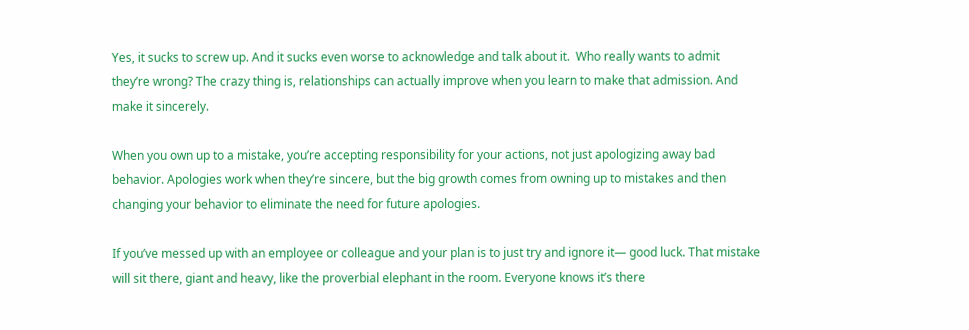Yes, it sucks to screw up. And it sucks even worse to acknowledge and talk about it.  Who really wants to admit they’re wrong? The crazy thing is, relationships can actually improve when you learn to make that admission. And make it sincerely.

When you own up to a mistake, you’re accepting responsibility for your actions, not just apologizing away bad behavior. Apologies work when they’re sincere, but the big growth comes from owning up to mistakes and then changing your behavior to eliminate the need for future apologies.

If you’ve messed up with an employee or colleague and your plan is to just try and ignore it— good luck. That mistake will sit there, giant and heavy, like the proverbial elephant in the room. Everyone knows it’s there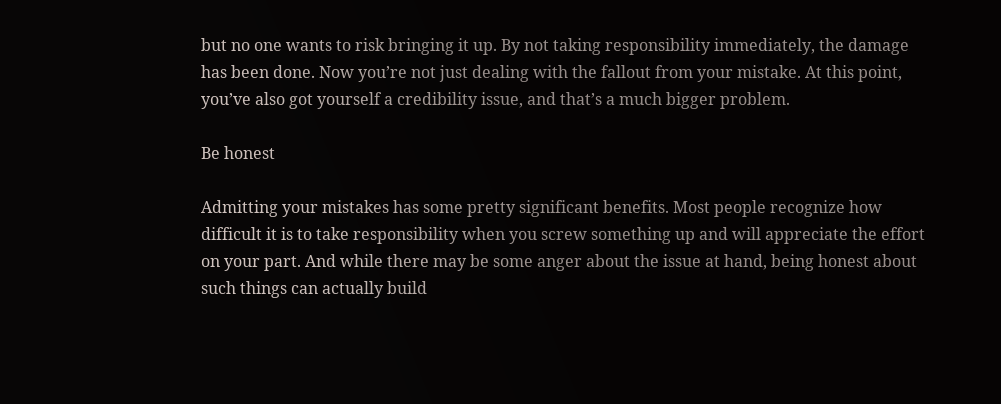but no one wants to risk bringing it up. By not taking responsibility immediately, the damage has been done. Now you’re not just dealing with the fallout from your mistake. At this point, you’ve also got yourself a credibility issue, and that’s a much bigger problem.

Be honest

Admitting your mistakes has some pretty significant benefits. Most people recognize how difficult it is to take responsibility when you screw something up and will appreciate the effort on your part. And while there may be some anger about the issue at hand, being honest about such things can actually build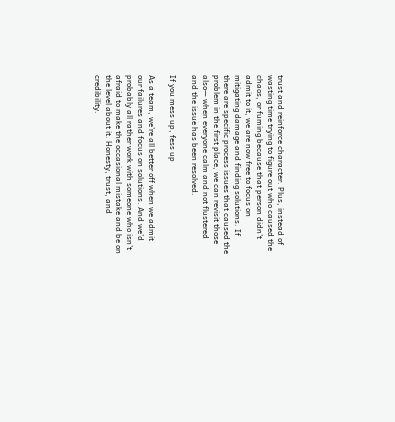trust and reinforce character. Plus, instead of wasting time trying to figure out who caused the chaos, or fuming because that person didn’t admit to it, we are now free to focus on mitigating damage and finding solutions. If there are specific process issues that caused the problem in the first place, we can revisit those also— when everyone calm and not flustered and the issue has been resolved.

If you mess up, fess up

As a team, we’re all better off when we admit our failures and focus on solutions. And we’d probably all rather work with someone who isn’t afraid to make the occasional mistake and be on the level about it. Honesty, trust, and credibility.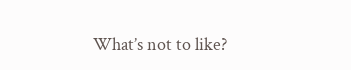What’s not to like?